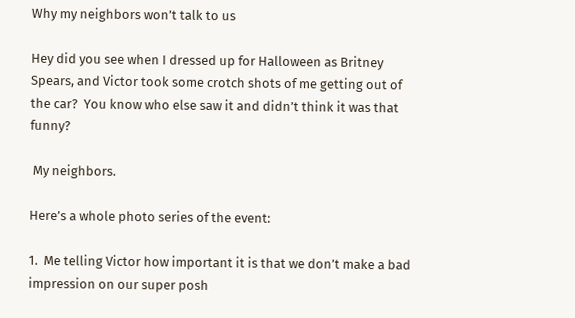Why my neighbors won’t talk to us

Hey did you see when I dressed up for Halloween as Britney Spears, and Victor took some crotch shots of me getting out of the car?  You know who else saw it and didn’t think it was that funny?

 My neighbors.

Here’s a whole photo series of the event:

1.  Me telling Victor how important it is that we don’t make a bad impression on our super posh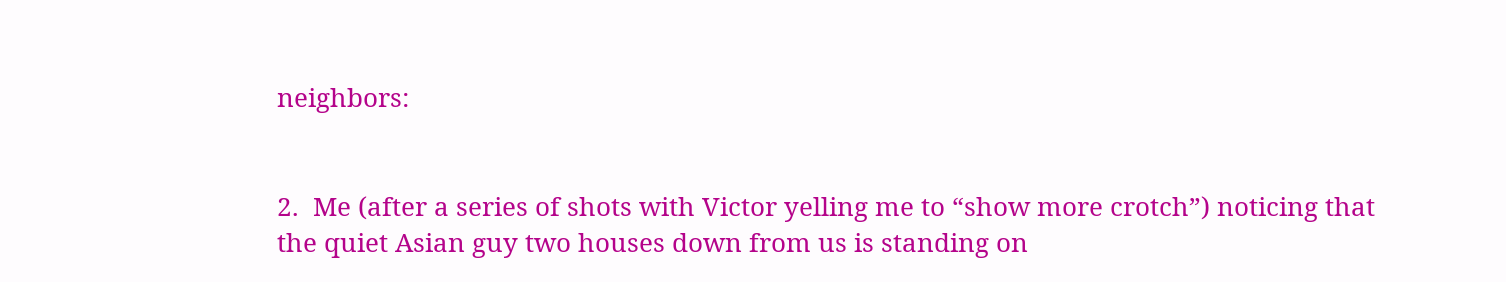neighbors:


2.  Me (after a series of shots with Victor yelling me to “show more crotch”) noticing that the quiet Asian guy two houses down from us is standing on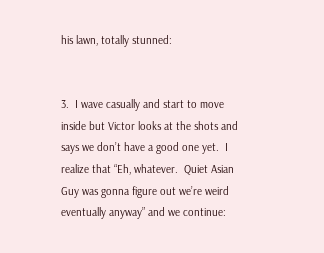his lawn, totally stunned:


3.  I wave casually and start to move inside but Victor looks at the shots and says we don’t have a good one yet.  I realize that “Eh, whatever.  Quiet Asian Guy was gonna figure out we’re weird eventually anyway” and we continue: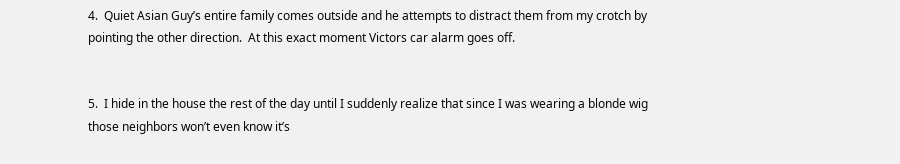4.  Quiet Asian Guy’s entire family comes outside and he attempts to distract them from my crotch by pointing the other direction.  At this exact moment Victors car alarm goes off.


5.  I hide in the house the rest of the day until I suddenly realize that since I was wearing a blonde wig those neighbors won’t even know it’s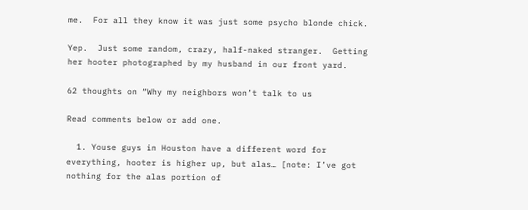me.  For all they know it was just some psycho blonde chick.

Yep.  Just some random, crazy, half-naked stranger.  Getting her hooter photographed by my husband in our front yard.

62 thoughts on “Why my neighbors won’t talk to us

Read comments below or add one.

  1. Youse guys in Houston have a different word for everything, hooter is higher up, but alas… [note: I’ve got nothing for the alas portion of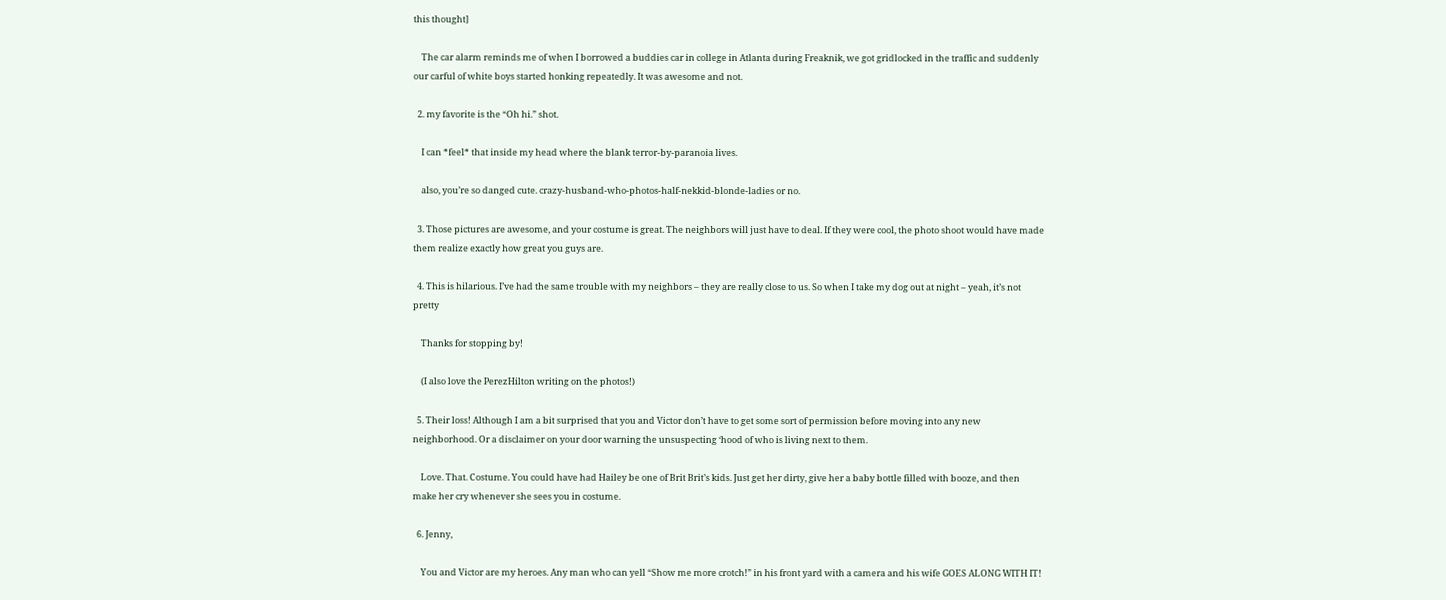this thought]

    The car alarm reminds me of when I borrowed a buddies car in college in Atlanta during Freaknik, we got gridlocked in the traffic and suddenly our carful of white boys started honking repeatedly. It was awesome and not.

  2. my favorite is the “Oh hi.” shot.

    I can *feel* that inside my head where the blank terror-by-paranoia lives.

    also, you’re so danged cute. crazy-husband-who-photos-half-nekkid-blonde-ladies or no.

  3. Those pictures are awesome, and your costume is great. The neighbors will just have to deal. If they were cool, the photo shoot would have made them realize exactly how great you guys are.

  4. This is hilarious. I’ve had the same trouble with my neighbors – they are really close to us. So when I take my dog out at night – yeah, it’s not pretty

    Thanks for stopping by!

    (I also love the PerezHilton writing on the photos!)

  5. Their loss! Although I am a bit surprised that you and Victor don’t have to get some sort of permission before moving into any new neighborhood. Or a disclaimer on your door warning the unsuspecting ‘hood of who is living next to them.

    Love. That. Costume. You could have had Hailey be one of Brit Brit’s kids. Just get her dirty, give her a baby bottle filled with booze, and then make her cry whenever she sees you in costume.

  6. Jenny,

    You and Victor are my heroes. Any man who can yell “Show me more crotch!” in his front yard with a camera and his wife GOES ALONG WITH IT!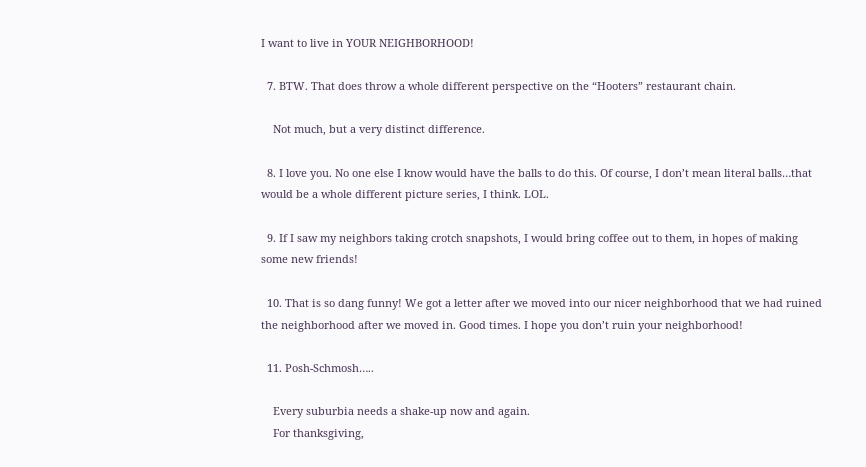I want to live in YOUR NEIGHBORHOOD!

  7. BTW. That does throw a whole different perspective on the “Hooters” restaurant chain.

    Not much, but a very distinct difference.

  8. I love you. No one else I know would have the balls to do this. Of course, I don’t mean literal balls…that would be a whole different picture series, I think. LOL.

  9. If I saw my neighbors taking crotch snapshots, I would bring coffee out to them, in hopes of making some new friends!

  10. That is so dang funny! We got a letter after we moved into our nicer neighborhood that we had ruined the neighborhood after we moved in. Good times. I hope you don’t ruin your neighborhood!

  11. Posh-Schmosh…..

    Every suburbia needs a shake-up now and again.
    For thanksgiving,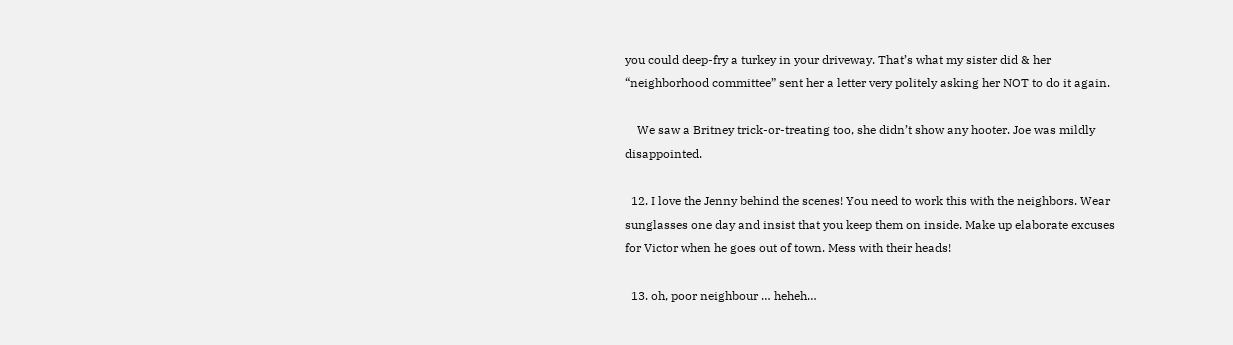you could deep-fry a turkey in your driveway. That’s what my sister did & her “neighborhood committee” sent her a letter very politely asking her NOT to do it again.

    We saw a Britney trick-or-treating too, she didn’t show any hooter. Joe was mildly disappointed.

  12. I love the Jenny behind the scenes! You need to work this with the neighbors. Wear sunglasses one day and insist that you keep them on inside. Make up elaborate excuses for Victor when he goes out of town. Mess with their heads!

  13. oh, poor neighbour … heheh…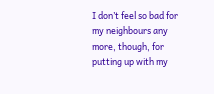I don’t feel so bad for my neighbours any more, though, for putting up with my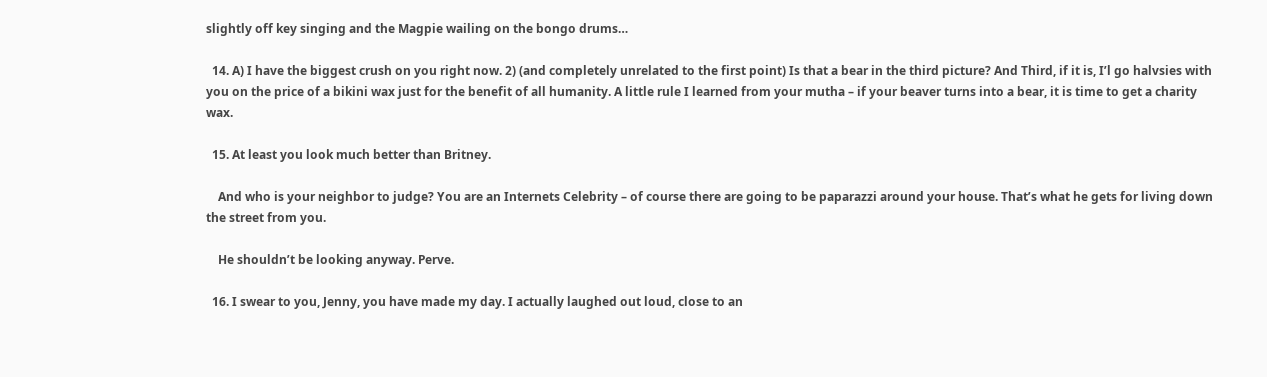slightly off key singing and the Magpie wailing on the bongo drums…

  14. A) I have the biggest crush on you right now. 2) (and completely unrelated to the first point) Is that a bear in the third picture? And Third, if it is, I’l go halvsies with you on the price of a bikini wax just for the benefit of all humanity. A little rule I learned from your mutha – if your beaver turns into a bear, it is time to get a charity wax.

  15. At least you look much better than Britney.

    And who is your neighbor to judge? You are an Internets Celebrity – of course there are going to be paparazzi around your house. That’s what he gets for living down the street from you.

    He shouldn’t be looking anyway. Perve.

  16. I swear to you, Jenny, you have made my day. I actually laughed out loud, close to an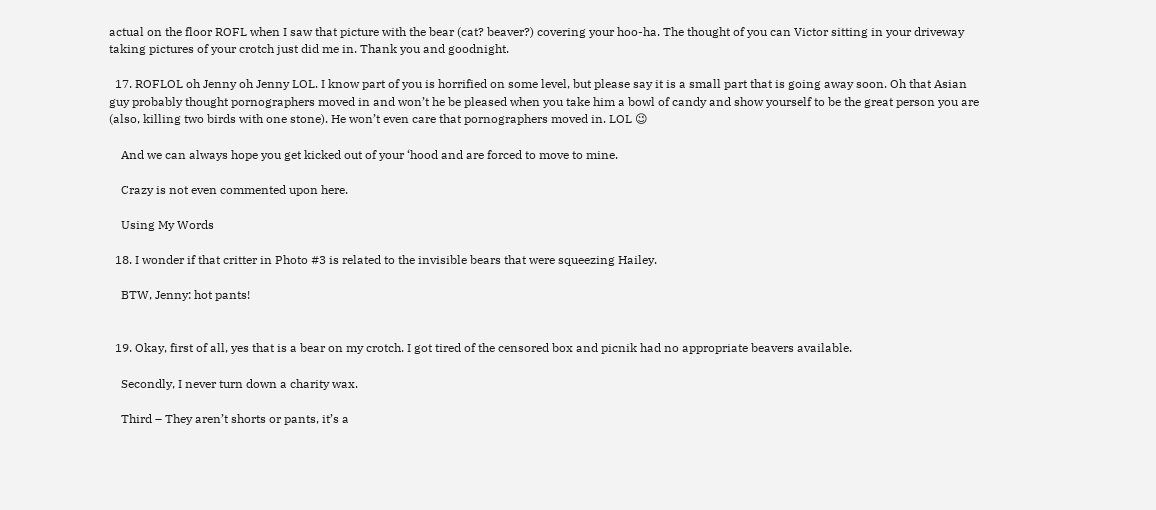actual on the floor ROFL when I saw that picture with the bear (cat? beaver?) covering your hoo-ha. The thought of you can Victor sitting in your driveway taking pictures of your crotch just did me in. Thank you and goodnight.

  17. ROFLOL oh Jenny oh Jenny LOL. I know part of you is horrified on some level, but please say it is a small part that is going away soon. Oh that Asian guy probably thought pornographers moved in and won’t he be pleased when you take him a bowl of candy and show yourself to be the great person you are (also, killing two birds with one stone). He won’t even care that pornographers moved in. LOL 😉

    And we can always hope you get kicked out of your ‘hood and are forced to move to mine.

    Crazy is not even commented upon here.

    Using My Words

  18. I wonder if that critter in Photo #3 is related to the invisible bears that were squeezing Hailey.

    BTW, Jenny: hot pants!


  19. Okay, first of all, yes that is a bear on my crotch. I got tired of the censored box and picnik had no appropriate beavers available.

    Secondly, I never turn down a charity wax.

    Third – They aren’t shorts or pants, it’s a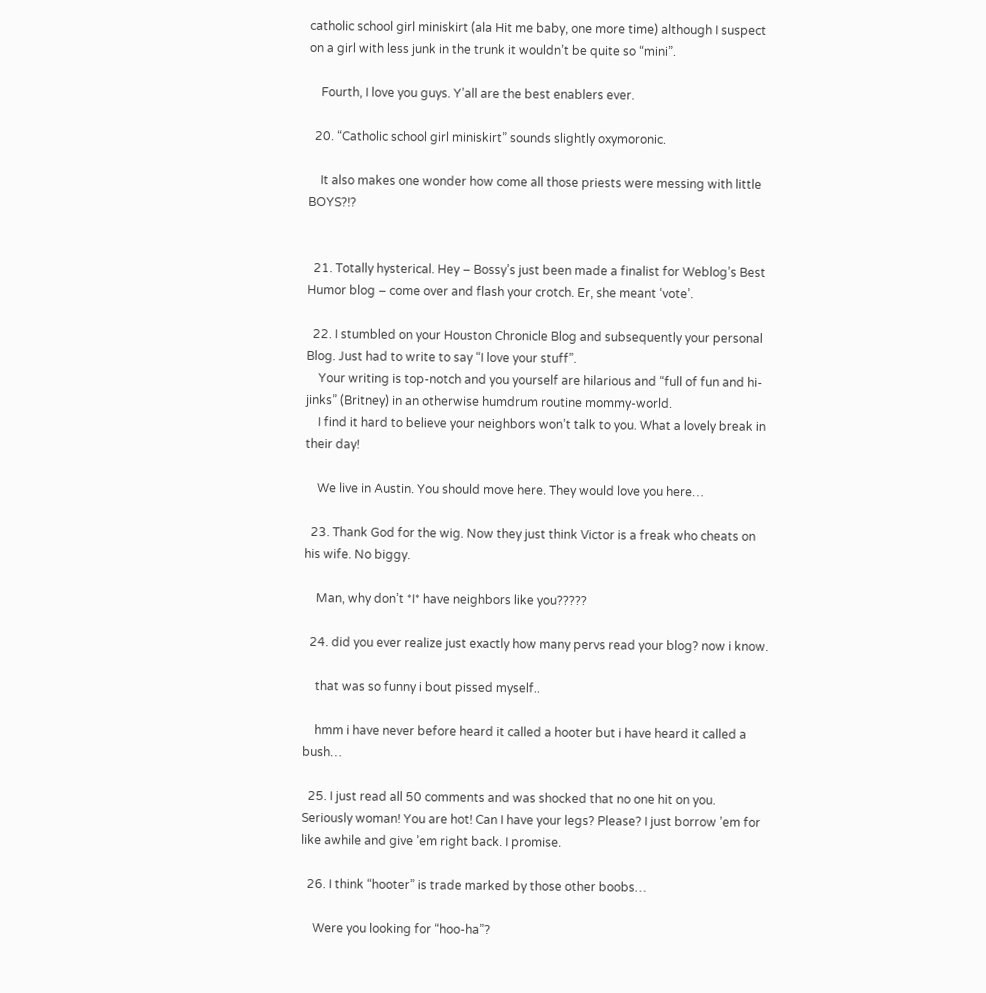catholic school girl miniskirt (ala Hit me baby, one more time) although I suspect on a girl with less junk in the trunk it wouldn’t be quite so “mini”.

    Fourth, I love you guys. Y’all are the best enablers ever.

  20. “Catholic school girl miniskirt” sounds slightly oxymoronic.

    It also makes one wonder how come all those priests were messing with little BOYS?!?


  21. Totally hysterical. Hey – Bossy’s just been made a finalist for Weblog’s Best Humor blog – come over and flash your crotch. Er, she meant ‘vote’.

  22. I stumbled on your Houston Chronicle Blog and subsequently your personal Blog. Just had to write to say “I love your stuff”.
    Your writing is top-notch and you yourself are hilarious and “full of fun and hi-jinks” (Britney) in an otherwise humdrum routine mommy-world.
    I find it hard to believe your neighbors won’t talk to you. What a lovely break in their day!

    We live in Austin. You should move here. They would love you here…

  23. Thank God for the wig. Now they just think Victor is a freak who cheats on his wife. No biggy.

    Man, why don’t *I* have neighbors like you?????

  24. did you ever realize just exactly how many pervs read your blog? now i know.

    that was so funny i bout pissed myself..

    hmm i have never before heard it called a hooter but i have heard it called a bush…

  25. I just read all 50 comments and was shocked that no one hit on you. Seriously woman! You are hot! Can I have your legs? Please? I just borrow ’em for like awhile and give ’em right back. I promise.

  26. I think “hooter” is trade marked by those other boobs…

    Were you looking for “hoo-ha”?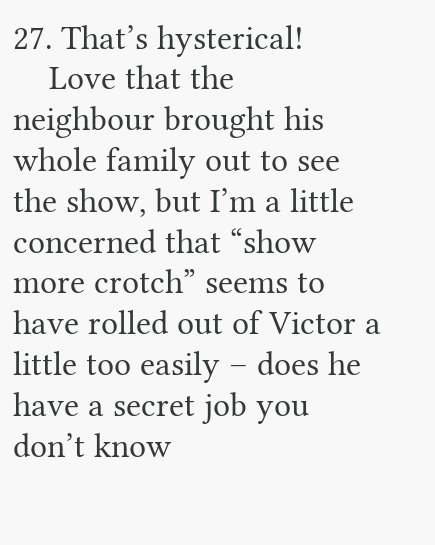27. That’s hysterical!
    Love that the neighbour brought his whole family out to see the show, but I’m a little concerned that “show more crotch” seems to have rolled out of Victor a little too easily – does he have a secret job you don’t know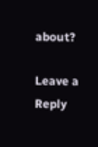about?

Leave a Reply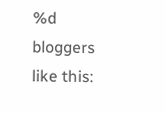%d bloggers like this: